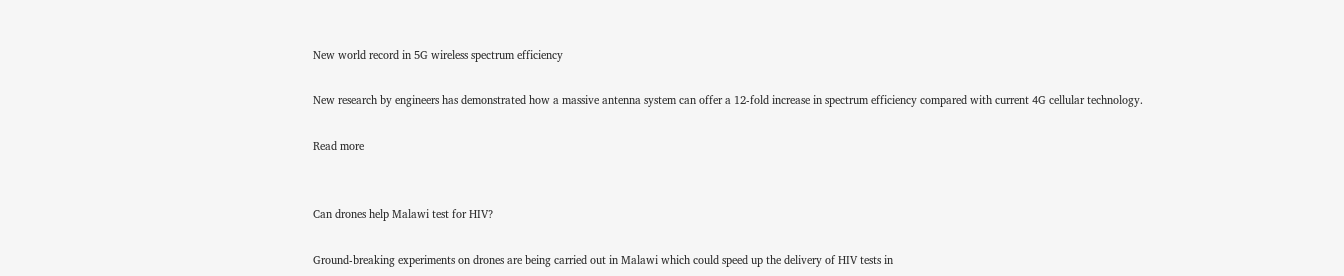New world record in 5G wireless spectrum efficiency

New research by engineers has demonstrated how a massive antenna system can offer a 12-fold increase in spectrum efficiency compared with current 4G cellular technology.

Read more


Can drones help Malawi test for HIV?

Ground-breaking experiments on drones are being carried out in Malawi which could speed up the delivery of HIV tests in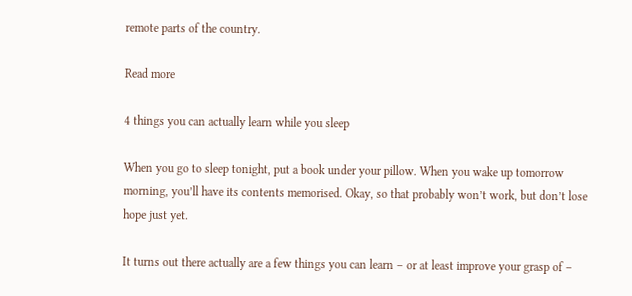remote parts of the country.

Read more

4 things you can actually learn while you sleep

When you go to sleep tonight, put a book under your pillow. When you wake up tomorrow morning, you’ll have its contents memorised. Okay, so that probably won’t work, but don’t lose hope just yet.

It turns out there actually are a few things you can learn – or at least improve your grasp of –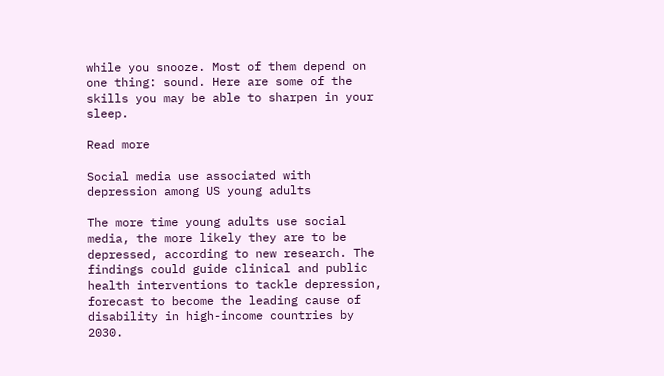while you snooze. Most of them depend on one thing: sound. Here are some of the skills you may be able to sharpen in your sleep.

Read more

Social media use associated with depression among US young adults

The more time young adults use social media, the more likely they are to be depressed, according to new research. The findings could guide clinical and public health interventions to tackle depression, forecast to become the leading cause of disability in high-income countries by 2030.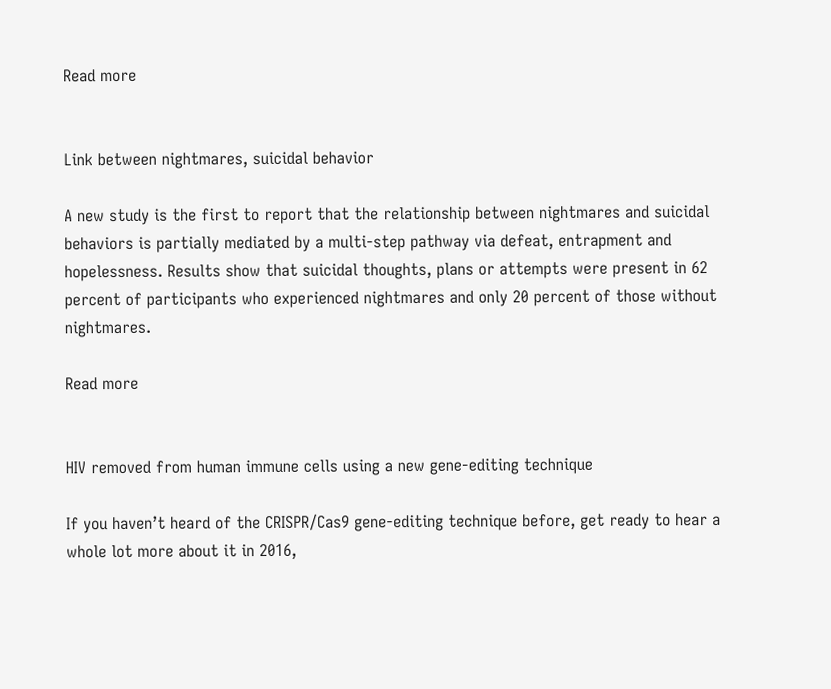Read more


Link between nightmares, suicidal behavior

A new study is the first to report that the relationship between nightmares and suicidal behaviors is partially mediated by a multi-step pathway via defeat, entrapment and hopelessness. Results show that suicidal thoughts, plans or attempts were present in 62 percent of participants who experienced nightmares and only 20 percent of those without nightmares.

Read more


HIV removed from human immune cells using a new gene-editing technique

If you haven’t heard of the CRISPR/Cas9 gene-editing technique before, get ready to hear a whole lot more about it in 2016,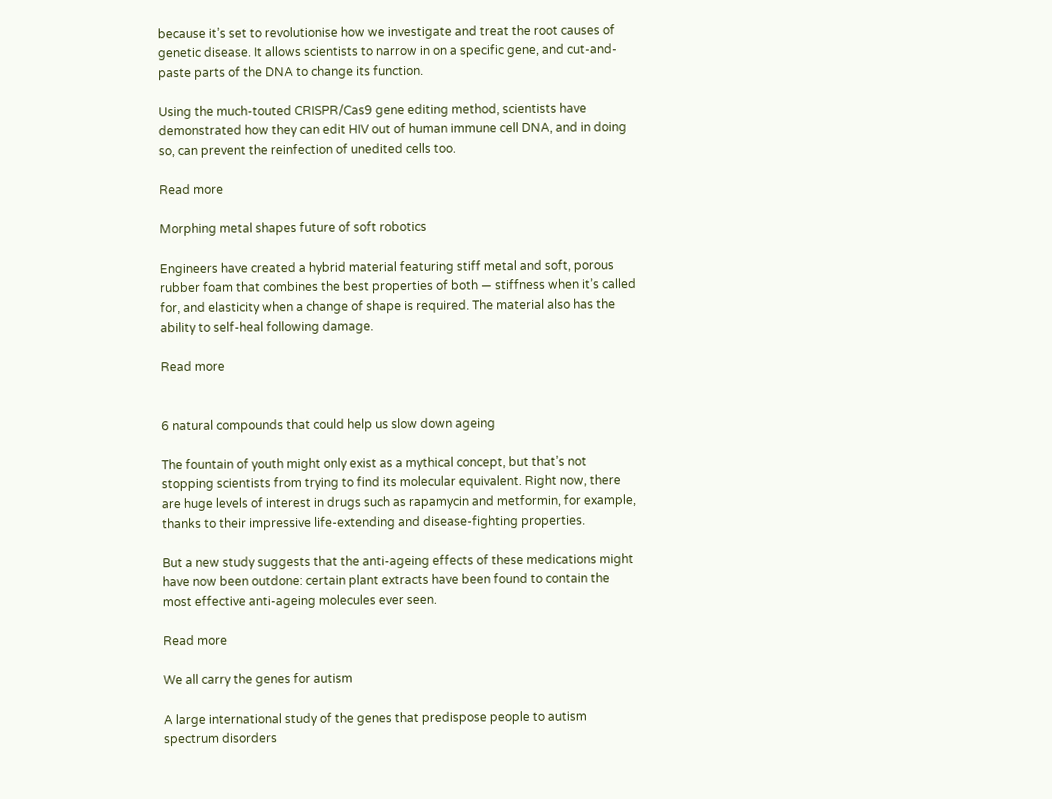because it’s set to revolutionise how we investigate and treat the root causes of genetic disease. It allows scientists to narrow in on a specific gene, and cut-and-paste parts of the DNA to change its function.

Using the much-touted CRISPR/Cas9 gene editing method, scientists have demonstrated how they can edit HIV out of human immune cell DNA, and in doing so, can prevent the reinfection of unedited cells too.

Read more

Morphing metal shapes future of soft robotics

Engineers have created a hybrid material featuring stiff metal and soft, porous rubber foam that combines the best properties of both — stiffness when it’s called for, and elasticity when a change of shape is required. The material also has the ability to self-heal following damage.

Read more


6 natural compounds that could help us slow down ageing

The fountain of youth might only exist as a mythical concept, but that’s not stopping scientists from trying to find its molecular equivalent. Right now, there are huge levels of interest in drugs such as rapamycin and metformin, for example, thanks to their impressive life-extending and disease-fighting properties.

But a new study suggests that the anti-ageing effects of these medications might have now been outdone: certain plant extracts have been found to contain the most effective anti-ageing molecules ever seen.

Read more

We all carry the genes for autism

A large international study of the genes that predispose people to autism spectrum disorders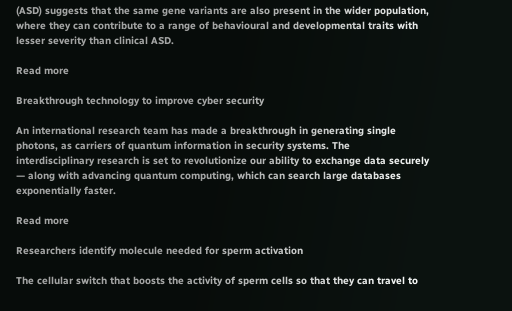(ASD) suggests that the same gene variants are also present in the wider population, where they can contribute to a range of behavioural and developmental traits with lesser severity than clinical ASD.

Read more

Breakthrough technology to improve cyber security

An international research team has made a breakthrough in generating single photons, as carriers of quantum information in security systems. The interdisciplinary research is set to revolutionize our ability to exchange data securely — along with advancing quantum computing, which can search large databases exponentially faster.

Read more

Researchers identify molecule needed for sperm activation

The cellular switch that boosts the activity of sperm cells so that they can travel to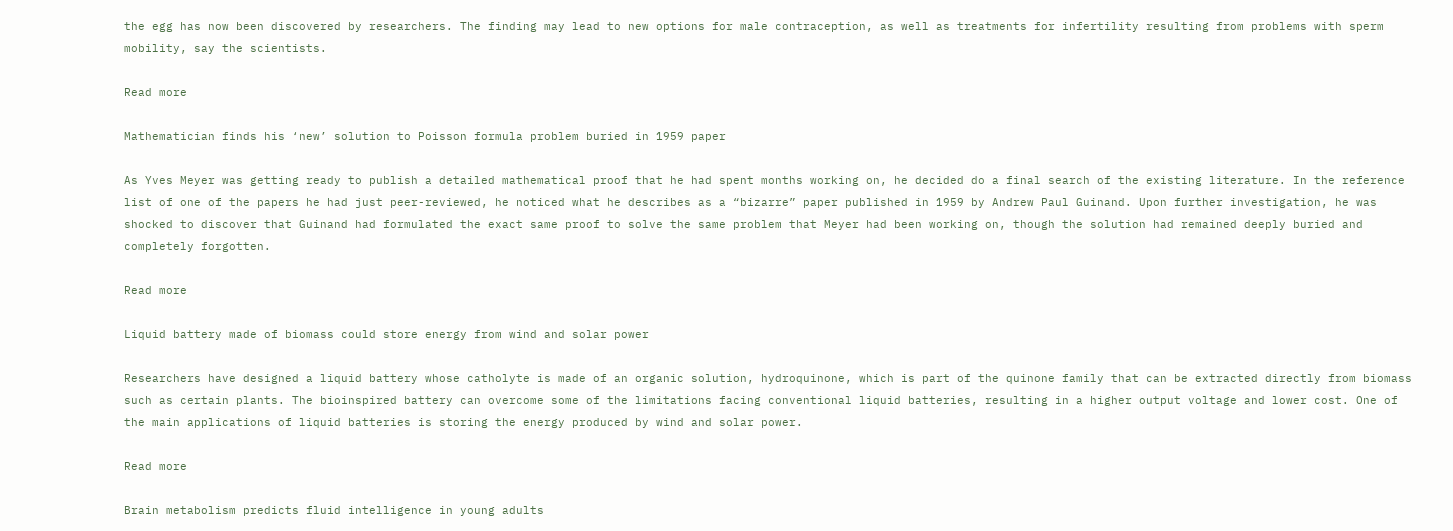the egg has now been discovered by researchers. The finding may lead to new options for male contraception, as well as treatments for infertility resulting from problems with sperm mobility, say the scientists.

Read more

Mathematician finds his ‘new’ solution to Poisson formula problem buried in 1959 paper

As Yves Meyer was getting ready to publish a detailed mathematical proof that he had spent months working on, he decided do a final search of the existing literature. In the reference list of one of the papers he had just peer-reviewed, he noticed what he describes as a “bizarre” paper published in 1959 by Andrew Paul Guinand. Upon further investigation, he was shocked to discover that Guinand had formulated the exact same proof to solve the same problem that Meyer had been working on, though the solution had remained deeply buried and completely forgotten.

Read more

Liquid battery made of biomass could store energy from wind and solar power

Researchers have designed a liquid battery whose catholyte is made of an organic solution, hydroquinone, which is part of the quinone family that can be extracted directly from biomass such as certain plants. The bioinspired battery can overcome some of the limitations facing conventional liquid batteries, resulting in a higher output voltage and lower cost. One of the main applications of liquid batteries is storing the energy produced by wind and solar power.

Read more

Brain metabolism predicts fluid intelligence in young adults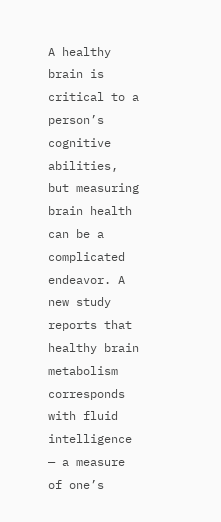A healthy brain is critical to a person’s cognitive abilities, but measuring brain health can be a complicated endeavor. A new study reports that healthy brain metabolism corresponds with fluid intelligence — a measure of one’s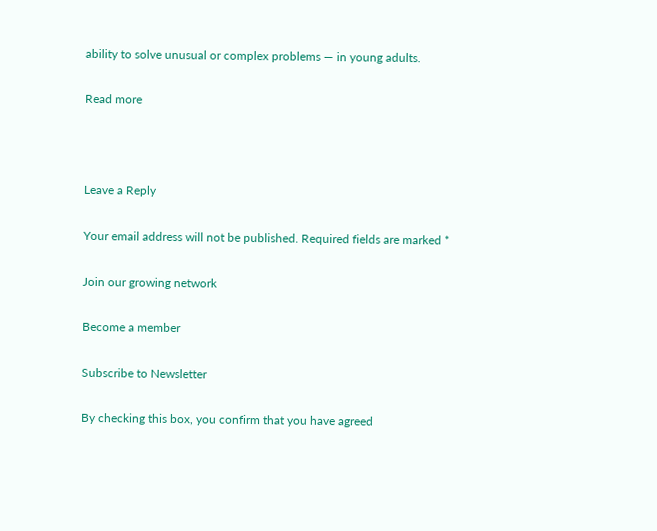ability to solve unusual or complex problems — in young adults.

Read more



Leave a Reply

Your email address will not be published. Required fields are marked *

Join our growing network

Become a member

Subscribe to Newsletter

By checking this box, you confirm that you have agreed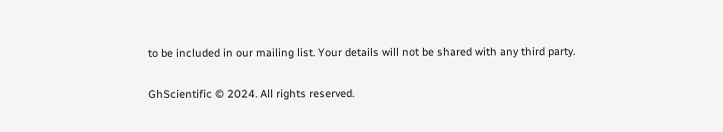to be included in our mailing list. Your details will not be shared with any third party.

GhScientific © 2024. All rights reserved.